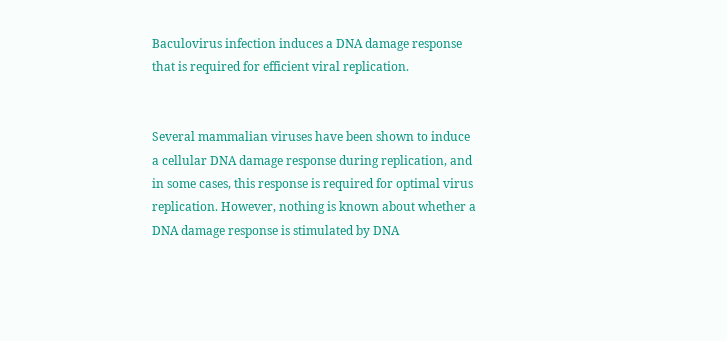Baculovirus infection induces a DNA damage response that is required for efficient viral replication.


Several mammalian viruses have been shown to induce a cellular DNA damage response during replication, and in some cases, this response is required for optimal virus replication. However, nothing is known about whether a DNA damage response is stimulated by DNA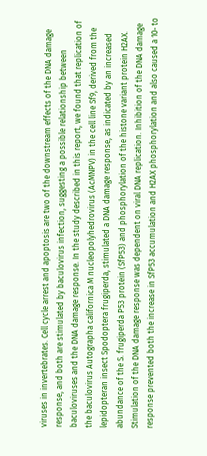viruses in invertebrates. Cell cycle arrest and apoptosis are two of the downstream effects of the DNA damage response, and both are stimulated by baculovirus infection, suggesting a possible relationship between baculoviruses and the DNA damage response. In the study described in this report, we found that replication of the baculovirus Autographa californica M nucleopolyhedrovirus (AcMNPV) in the cell line Sf9, derived from the lepidopteran insect Spodoptera frugiperda, stimulated a DNA damage response, as indicated by an increased abundance of the S. frugiperda P53 protein (SfP53) and phosphorylation of the histone variant protein H2AX. Stimulation of the DNA damage response was dependent on viral DNA replication. Inhibition of the DNA damage response prevented both the increase in SfP53 accumulation and H2AX phosphorylation and also caused a 10- to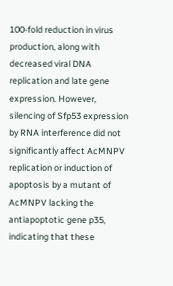100-fold reduction in virus production, along with decreased viral DNA replication and late gene expression. However, silencing of Sfp53 expression by RNA interference did not significantly affect AcMNPV replication or induction of apoptosis by a mutant of AcMNPV lacking the antiapoptotic gene p35, indicating that these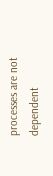processes are not dependent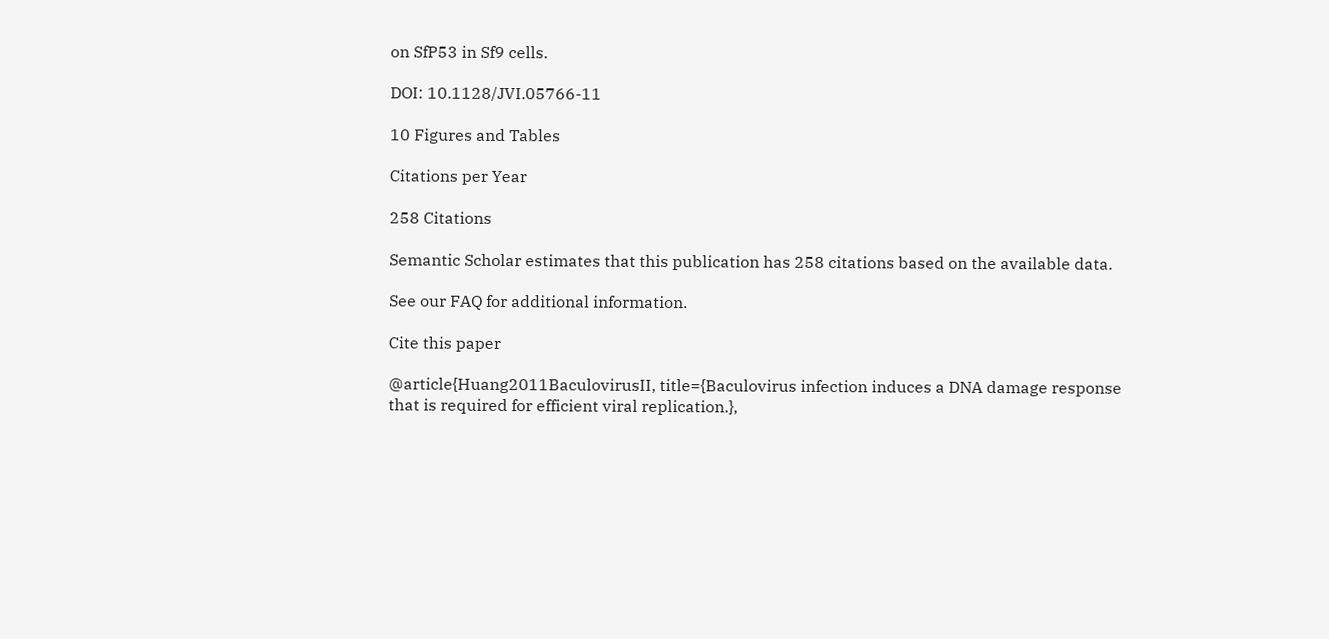on SfP53 in Sf9 cells.

DOI: 10.1128/JVI.05766-11

10 Figures and Tables

Citations per Year

258 Citations

Semantic Scholar estimates that this publication has 258 citations based on the available data.

See our FAQ for additional information.

Cite this paper

@article{Huang2011BaculovirusII, title={Baculovirus infection induces a DNA damage response that is required for efficient viral replication.},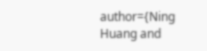author={Ning Huang and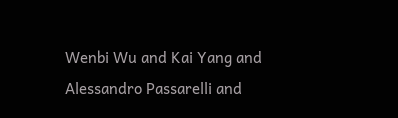Wenbi Wu and Kai Yang and Alessandro Passarelli and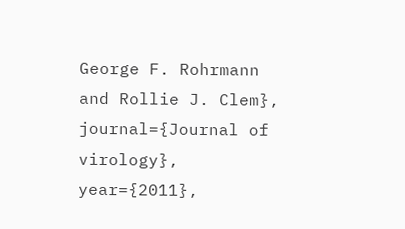George F. Rohrmann and Rollie J. Clem}, journal={Journal of virology}, year={2011},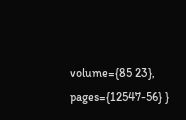volume={85 23}, pages={12547-56} }